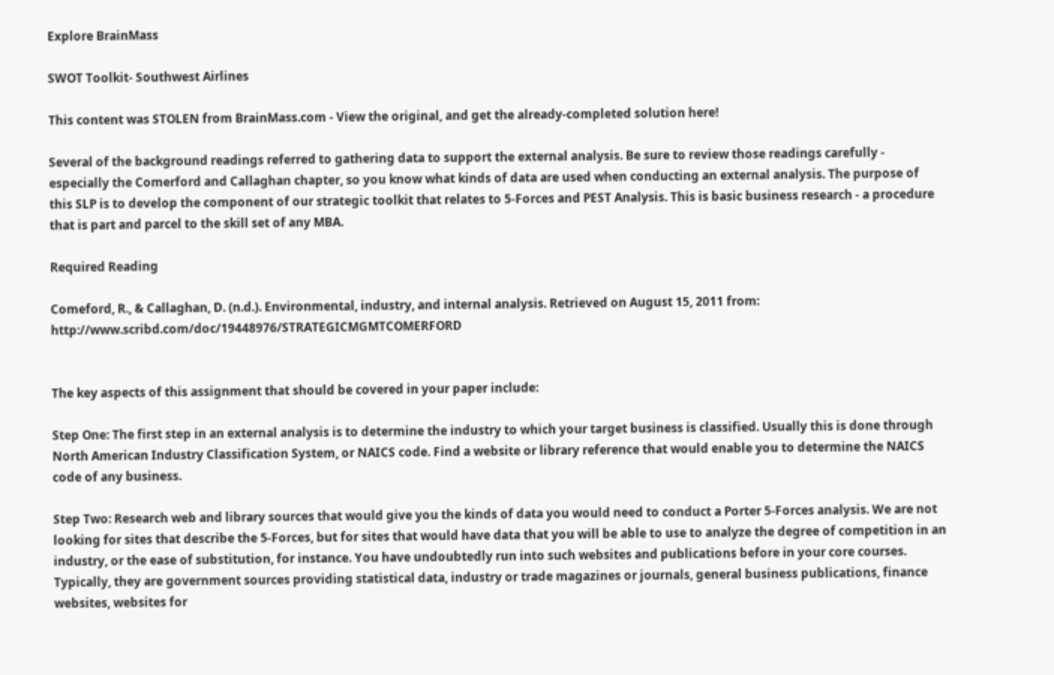Explore BrainMass

SWOT Toolkit- Southwest Airlines

This content was STOLEN from BrainMass.com - View the original, and get the already-completed solution here!

Several of the background readings referred to gathering data to support the external analysis. Be sure to review those readings carefully - especially the Comerford and Callaghan chapter, so you know what kinds of data are used when conducting an external analysis. The purpose of this SLP is to develop the component of our strategic toolkit that relates to 5-Forces and PEST Analysis. This is basic business research - a procedure that is part and parcel to the skill set of any MBA.

Required Reading

Comeford, R., & Callaghan, D. (n.d.). Environmental, industry, and internal analysis. Retrieved on August 15, 2011 from: http://www.scribd.com/doc/19448976/STRATEGICMGMTCOMERFORD


The key aspects of this assignment that should be covered in your paper include:

Step One: The first step in an external analysis is to determine the industry to which your target business is classified. Usually this is done through North American Industry Classification System, or NAICS code. Find a website or library reference that would enable you to determine the NAICS code of any business.

Step Two: Research web and library sources that would give you the kinds of data you would need to conduct a Porter 5-Forces analysis. We are not looking for sites that describe the 5-Forces, but for sites that would have data that you will be able to use to analyze the degree of competition in an industry, or the ease of substitution, for instance. You have undoubtedly run into such websites and publications before in your core courses. Typically, they are government sources providing statistical data, industry or trade magazines or journals, general business publications, finance websites, websites for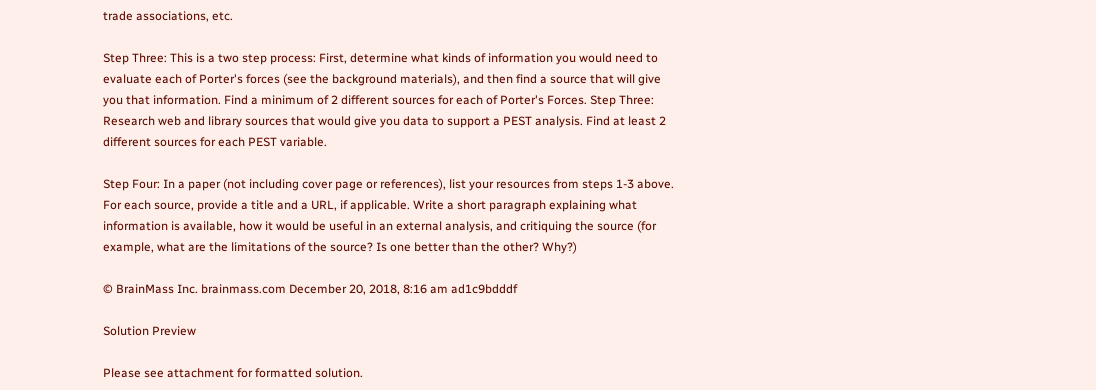trade associations, etc.

Step Three: This is a two step process: First, determine what kinds of information you would need to evaluate each of Porter's forces (see the background materials), and then find a source that will give you that information. Find a minimum of 2 different sources for each of Porter's Forces. Step Three: Research web and library sources that would give you data to support a PEST analysis. Find at least 2 different sources for each PEST variable.

Step Four: In a paper (not including cover page or references), list your resources from steps 1-3 above. For each source, provide a title and a URL, if applicable. Write a short paragraph explaining what information is available, how it would be useful in an external analysis, and critiquing the source (for example, what are the limitations of the source? Is one better than the other? Why?)

© BrainMass Inc. brainmass.com December 20, 2018, 8:16 am ad1c9bdddf

Solution Preview

Please see attachment for formatted solution.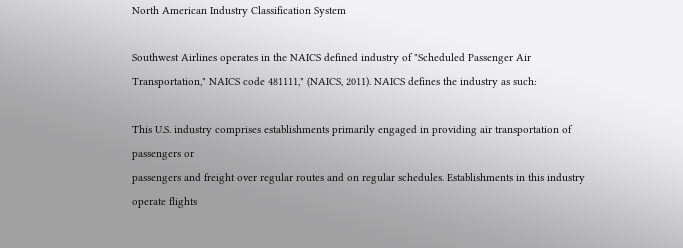North American Industry Classification System

Southwest Airlines operates in the NAICS defined industry of "Scheduled Passenger Air
Transportation," NAICS code 481111," (NAICS, 2011). NAICS defines the industry as such:

This U.S. industry comprises establishments primarily engaged in providing air transportation of passengers or
passengers and freight over regular routes and on regular schedules. Establishments in this industry operate flights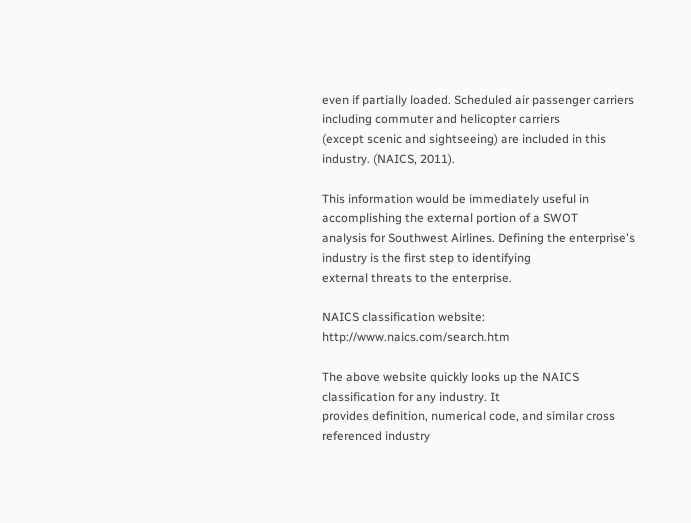even if partially loaded. Scheduled air passenger carriers including commuter and helicopter carriers
(except scenic and sightseeing) are included in this industry. (NAICS, 2011).

This information would be immediately useful in accomplishing the external portion of a SWOT
analysis for Southwest Airlines. Defining the enterprise's industry is the first step to identifying
external threats to the enterprise.

NAICS classification website: http://www.naics.com/search.htm

The above website quickly looks up the NAICS classification for any industry. It
provides definition, numerical code, and similar cross referenced industry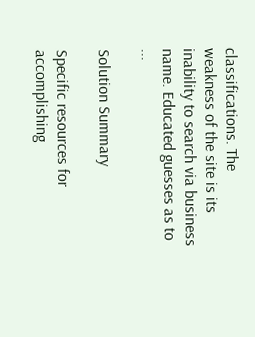classifications. The
weakness of the site is its inability to search via business name. Educated guesses as to ...

Solution Summary

Specific resources for accomplishing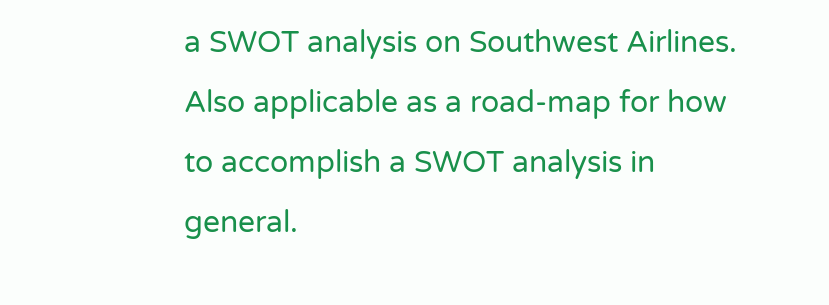a SWOT analysis on Southwest Airlines. Also applicable as a road-map for how to accomplish a SWOT analysis in general.